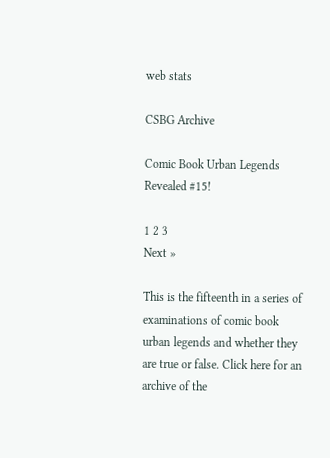web stats

CSBG Archive

Comic Book Urban Legends Revealed #15!

1 2 3
Next »

This is the fifteenth in a series of examinations of comic book urban legends and whether they are true or false. Click here for an archive of the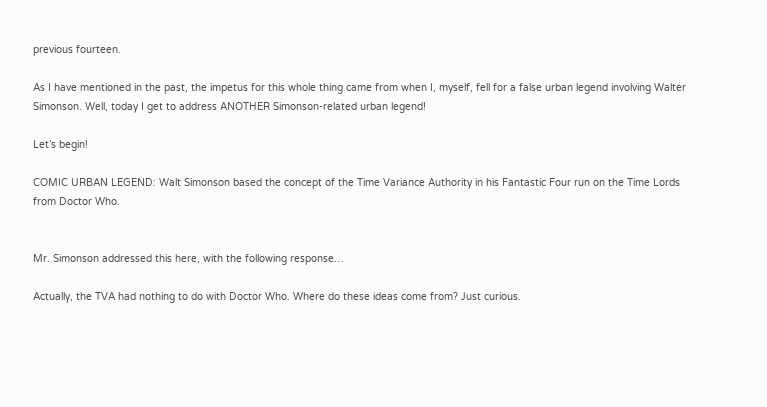previous fourteen.

As I have mentioned in the past, the impetus for this whole thing came from when I, myself, fell for a false urban legend involving Walter Simonson. Well, today I get to address ANOTHER Simonson-related urban legend!

Let’s begin!

COMIC URBAN LEGEND: Walt Simonson based the concept of the Time Variance Authority in his Fantastic Four run on the Time Lords from Doctor Who.


Mr. Simonson addressed this here, with the following response…

Actually, the TVA had nothing to do with Doctor Who. Where do these ideas come from? Just curious.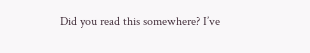Did you read this somewhere? I’ve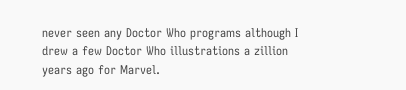never seen any Doctor Who programs although I drew a few Doctor Who illustrations a zillion years ago for Marvel.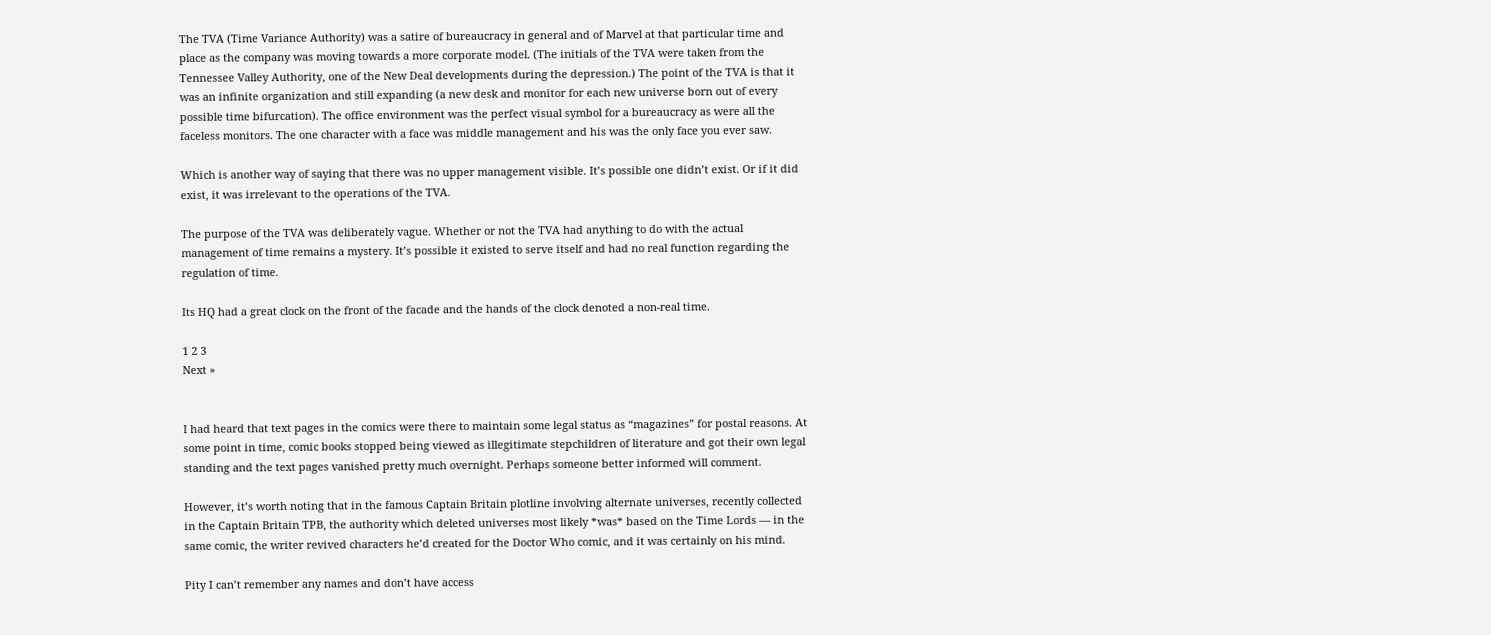The TVA (Time Variance Authority) was a satire of bureaucracy in general and of Marvel at that particular time and place as the company was moving towards a more corporate model. (The initials of the TVA were taken from the Tennessee Valley Authority, one of the New Deal developments during the depression.) The point of the TVA is that it was an infinite organization and still expanding (a new desk and monitor for each new universe born out of every possible time bifurcation). The office environment was the perfect visual symbol for a bureaucracy as were all the faceless monitors. The one character with a face was middle management and his was the only face you ever saw.

Which is another way of saying that there was no upper management visible. It’s possible one didn’t exist. Or if it did exist, it was irrelevant to the operations of the TVA.

The purpose of the TVA was deliberately vague. Whether or not the TVA had anything to do with the actual management of time remains a mystery. It’s possible it existed to serve itself and had no real function regarding the regulation of time.

Its HQ had a great clock on the front of the facade and the hands of the clock denoted a non-real time.

1 2 3
Next »


I had heard that text pages in the comics were there to maintain some legal status as “magazines” for postal reasons. At some point in time, comic books stopped being viewed as illegitimate stepchildren of literature and got their own legal standing and the text pages vanished pretty much overnight. Perhaps someone better informed will comment.

However, it’s worth noting that in the famous Captain Britain plotline involving alternate universes, recently collected in the Captain Britain TPB, the authority which deleted universes most likely *was* based on the Time Lords — in the same comic, the writer revived characters he’d created for the Doctor Who comic, and it was certainly on his mind.

Pity I can’t remember any names and don’t have access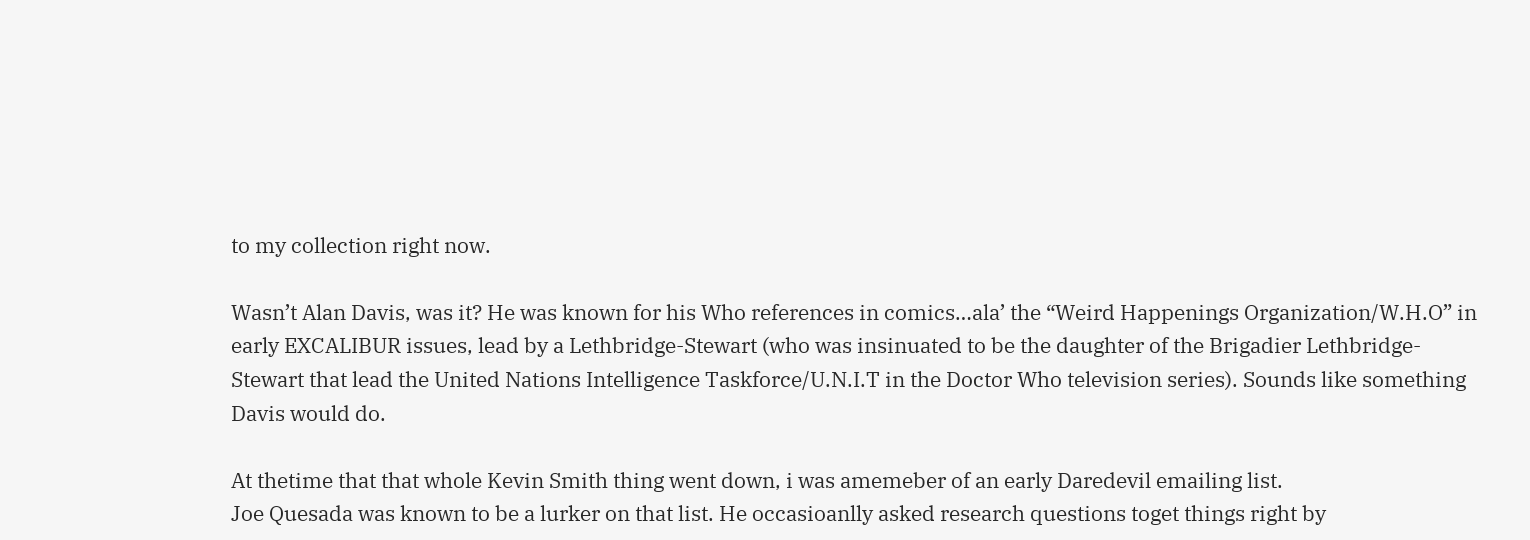to my collection right now.

Wasn’t Alan Davis, was it? He was known for his Who references in comics…ala’ the “Weird Happenings Organization/W.H.O” in early EXCALIBUR issues, lead by a Lethbridge-Stewart (who was insinuated to be the daughter of the Brigadier Lethbridge-Stewart that lead the United Nations Intelligence Taskforce/U.N.I.T in the Doctor Who television series). Sounds like something Davis would do.

At thetime that that whole Kevin Smith thing went down, i was amemeber of an early Daredevil emailing list.
Joe Quesada was known to be a lurker on that list. He occasioanlly asked research questions toget things right by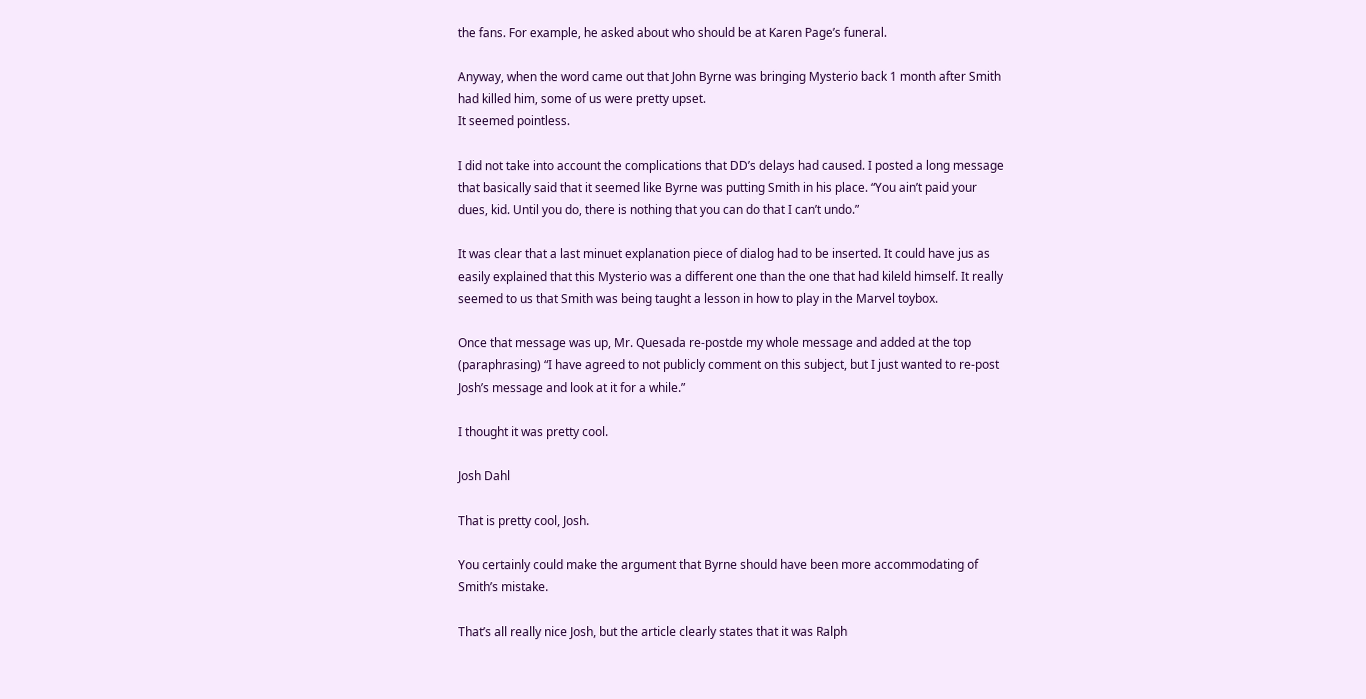the fans. For example, he asked about who should be at Karen Page’s funeral.

Anyway, when the word came out that John Byrne was bringing Mysterio back 1 month after Smith had killed him, some of us were pretty upset.
It seemed pointless.

I did not take into account the complications that DD’s delays had caused. I posted a long message that basically said that it seemed like Byrne was putting Smith in his place. “You ain’t paid your dues, kid. Until you do, there is nothing that you can do that I can’t undo.”

It was clear that a last minuet explanation piece of dialog had to be inserted. It could have jus as easily explained that this Mysterio was a different one than the one that had kileld himself. It really seemed to us that Smith was being taught a lesson in how to play in the Marvel toybox.

Once that message was up, Mr. Quesada re-postde my whole message and added at the top (paraphrasing) “I have agreed to not publicly comment on this subject, but I just wanted to re-post Josh’s message and look at it for a while.”

I thought it was pretty cool.

Josh Dahl

That is pretty cool, Josh.

You certainly could make the argument that Byrne should have been more accommodating of Smith’s mistake.

That’s all really nice Josh, but the article clearly states that it was Ralph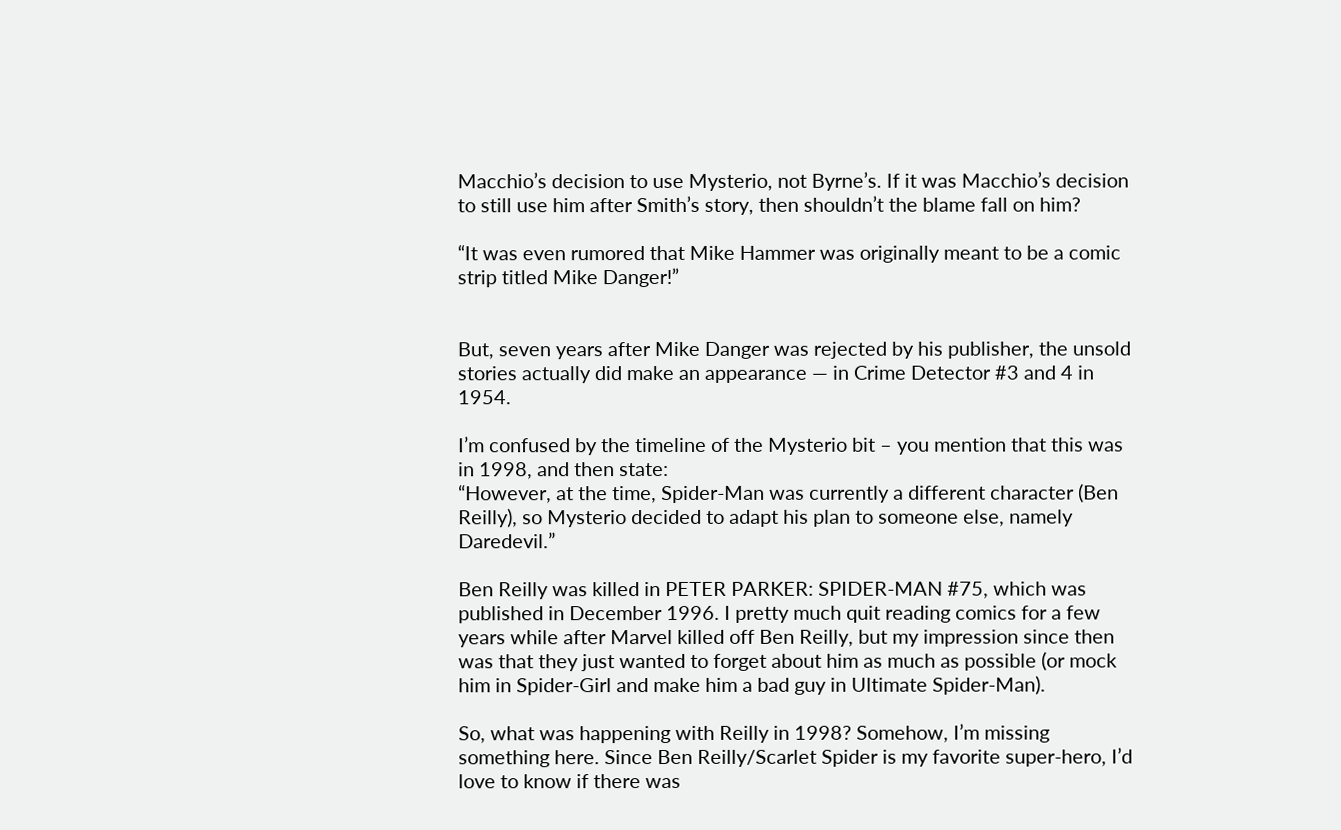Macchio’s decision to use Mysterio, not Byrne’s. If it was Macchio’s decision to still use him after Smith’s story, then shouldn’t the blame fall on him?

“It was even rumored that Mike Hammer was originally meant to be a comic strip titled Mike Danger!”


But, seven years after Mike Danger was rejected by his publisher, the unsold stories actually did make an appearance — in Crime Detector #3 and 4 in 1954.

I’m confused by the timeline of the Mysterio bit – you mention that this was in 1998, and then state:
“However, at the time, Spider-Man was currently a different character (Ben Reilly), so Mysterio decided to adapt his plan to someone else, namely Daredevil.”

Ben Reilly was killed in PETER PARKER: SPIDER-MAN #75, which was published in December 1996. I pretty much quit reading comics for a few years while after Marvel killed off Ben Reilly, but my impression since then was that they just wanted to forget about him as much as possible (or mock him in Spider-Girl and make him a bad guy in Ultimate Spider-Man).

So, what was happening with Reilly in 1998? Somehow, I’m missing something here. Since Ben Reilly/Scarlet Spider is my favorite super-hero, I’d love to know if there was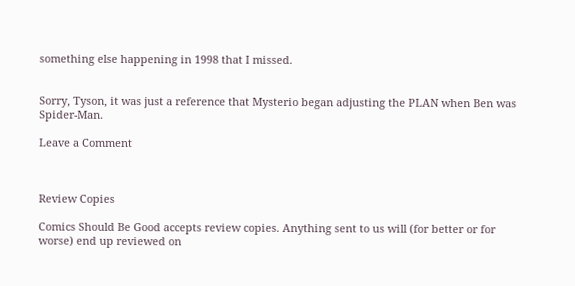something else happening in 1998 that I missed.


Sorry, Tyson, it was just a reference that Mysterio began adjusting the PLAN when Ben was Spider-Man.

Leave a Comment



Review Copies

Comics Should Be Good accepts review copies. Anything sent to us will (for better or for worse) end up reviewed on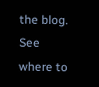the blog. See where to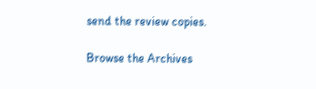send the review copies.

Browse the Archives